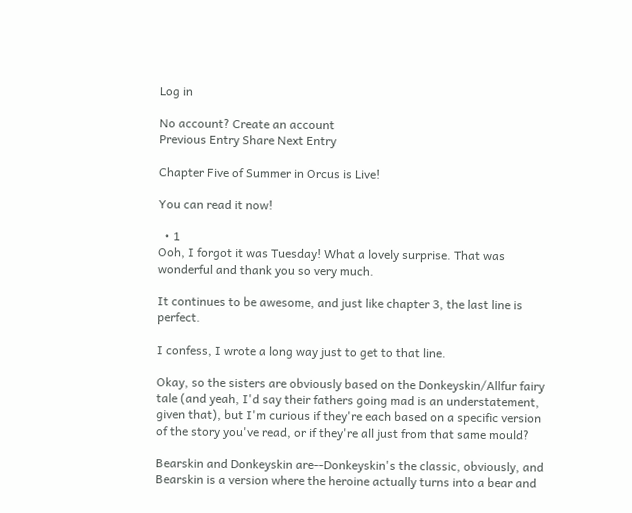Log in

No account? Create an account
Previous Entry Share Next Entry

Chapter Five of Summer in Orcus is Live!

You can read it now!

  • 1
Ooh, I forgot it was Tuesday! What a lovely surprise. That was wonderful and thank you so very much.

It continues to be awesome, and just like chapter 3, the last line is perfect.

I confess, I wrote a long way just to get to that line.

Okay, so the sisters are obviously based on the Donkeyskin/Allfur fairy tale (and yeah, I'd say their fathers going mad is an understatement, given that), but I'm curious if they're each based on a specific version of the story you've read, or if they're all just from that same mould?

Bearskin and Donkeyskin are--Donkeyskin's the classic, obviously, and Bearskin is a version where the heroine actually turns into a bear and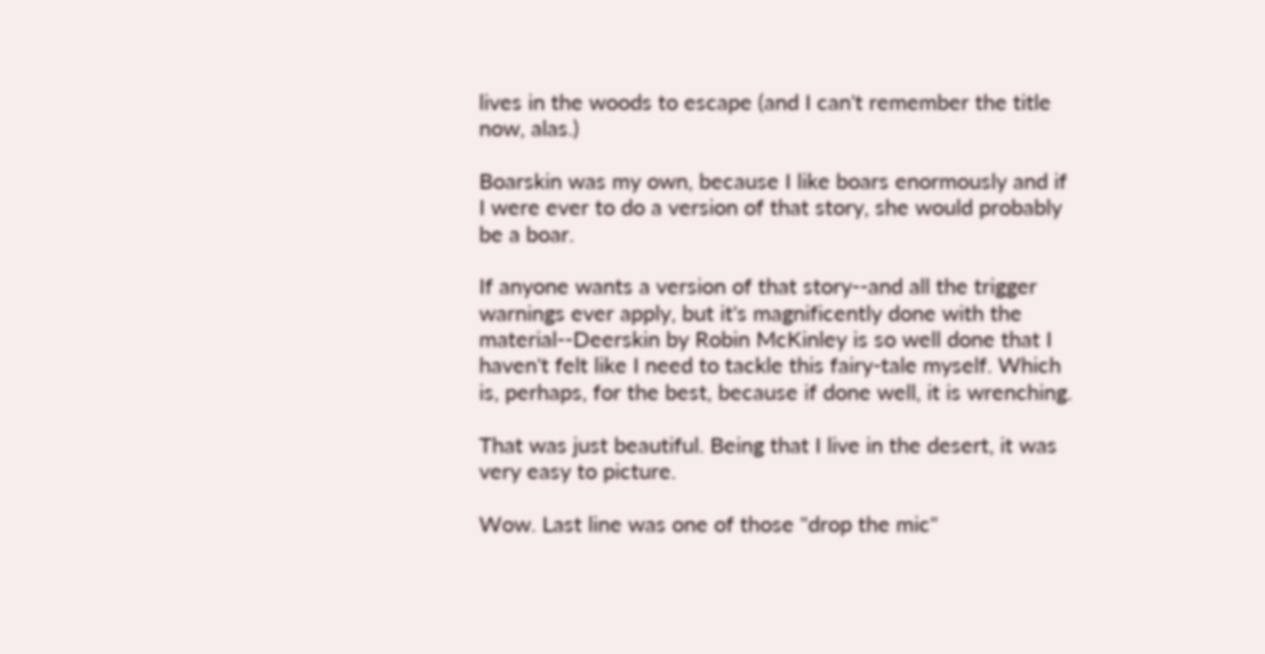lives in the woods to escape (and I can't remember the title now, alas.)

Boarskin was my own, because I like boars enormously and if I were ever to do a version of that story, she would probably be a boar.

If anyone wants a version of that story--and all the trigger warnings ever apply, but it's magnificently done with the material--Deerskin by Robin McKinley is so well done that I haven't felt like I need to tackle this fairy-tale myself. Which is, perhaps, for the best, because if done well, it is wrenching.

That was just beautiful. Being that I live in the desert, it was very easy to picture.

Wow. Last line was one of those "drop the mic"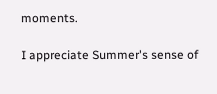moments.

I appreciate Summer's sense of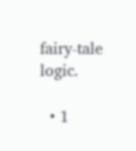fairy-tale logic.

  • 1